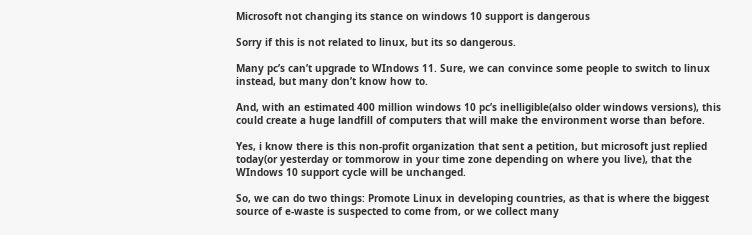Microsoft not changing its stance on windows 10 support is dangerous

Sorry if this is not related to linux, but its so dangerous.

Many pc’s can’t upgrade to WIndows 11. Sure, we can convince some people to switch to linux instead, but many don’t know how to.

And, with an estimated 400 million windows 10 pc’s inelligible(also older windows versions), this could create a huge landfill of computers that will make the environment worse than before.

Yes, i know there is this non-profit organization that sent a petition, but microsoft just replied today(or yesterday or tommorow in your time zone depending on where you live), that the WIndows 10 support cycle will be unchanged.

So, we can do two things: Promote Linux in developing countries, as that is where the biggest source of e-waste is suspected to come from, or we collect many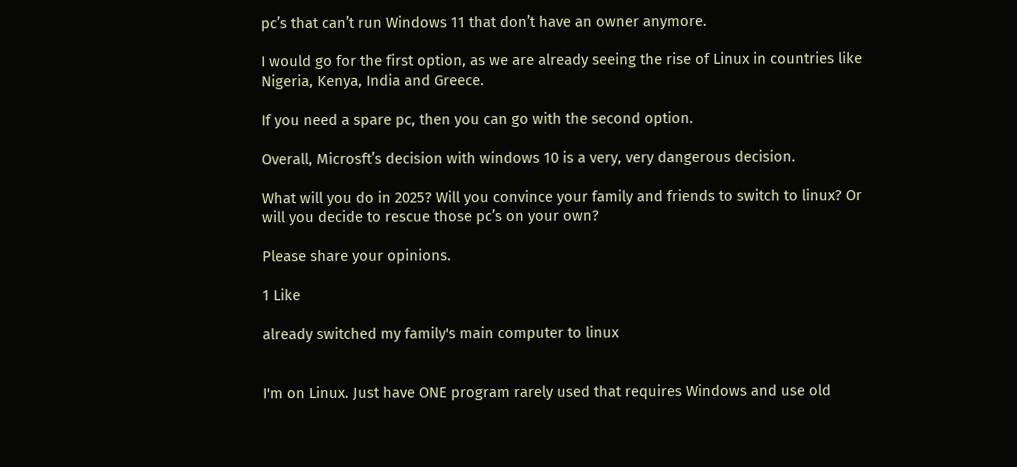pc’s that can’t run Windows 11 that don’t have an owner anymore.

I would go for the first option, as we are already seeing the rise of Linux in countries like Nigeria, Kenya, India and Greece.

If you need a spare pc, then you can go with the second option.

Overall, Microsft’s decision with windows 10 is a very, very dangerous decision.

What will you do in 2025? Will you convince your family and friends to switch to linux? Or will you decide to rescue those pc’s on your own?

Please share your opinions.

1 Like

already switched my family's main computer to linux


I'm on Linux. Just have ONE program rarely used that requires Windows and use old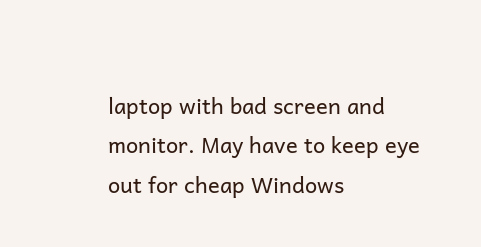laptop with bad screen and monitor. May have to keep eye out for cheap Windows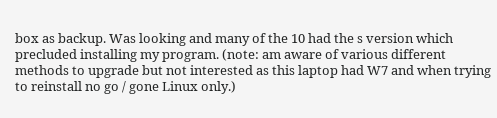box as backup. Was looking and many of the 10 had the s version which precluded installing my program. (note: am aware of various different methods to upgrade but not interested as this laptop had W7 and when trying to reinstall no go / gone Linux only.)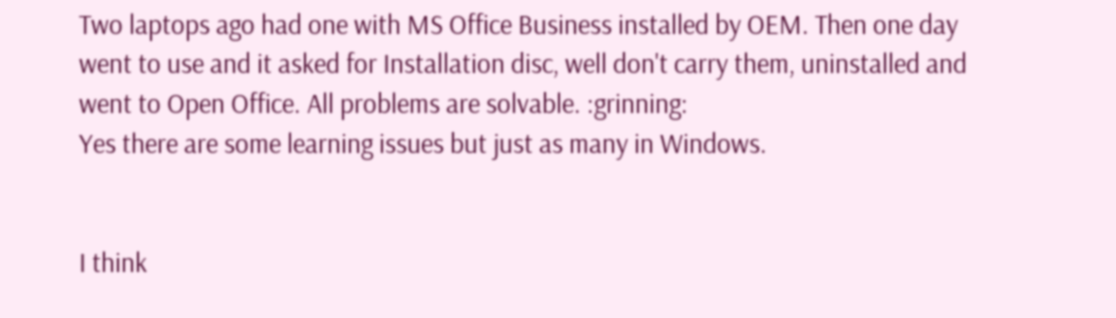Two laptops ago had one with MS Office Business installed by OEM. Then one day went to use and it asked for Installation disc, well don't carry them, uninstalled and went to Open Office. All problems are solvable. :grinning:
Yes there are some learning issues but just as many in Windows.


I think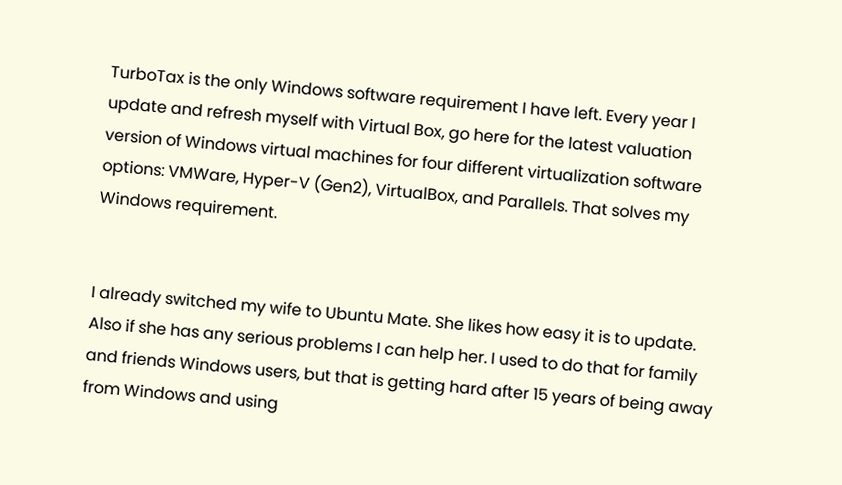TurboTax is the only Windows software requirement I have left. Every year I update and refresh myself with Virtual Box, go here for the latest valuation version of Windows virtual machines for four different virtualization software options: VMWare, Hyper-V (Gen2), VirtualBox, and Parallels. That solves my Windows requirement.


I already switched my wife to Ubuntu Mate. She likes how easy it is to update. Also if she has any serious problems I can help her. I used to do that for family and friends Windows users, but that is getting hard after 15 years of being away from Windows and using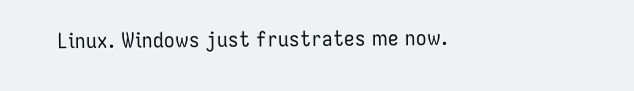Linux. Windows just frustrates me now.